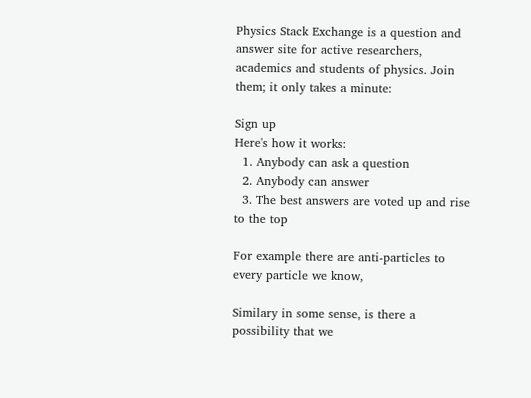Physics Stack Exchange is a question and answer site for active researchers, academics and students of physics. Join them; it only takes a minute:

Sign up
Here's how it works:
  1. Anybody can ask a question
  2. Anybody can answer
  3. The best answers are voted up and rise to the top

For example there are anti-particles to every particle we know,

Similary in some sense, is there a possibility that we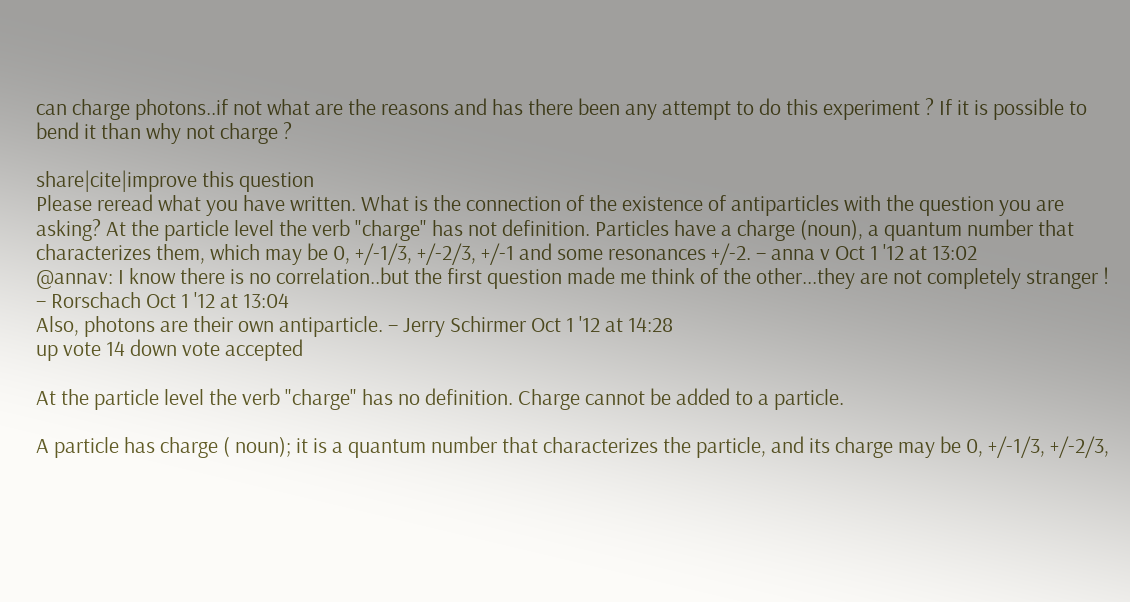can charge photons..if not what are the reasons and has there been any attempt to do this experiment ? If it is possible to bend it than why not charge ?

share|cite|improve this question
Please reread what you have written. What is the connection of the existence of antiparticles with the question you are asking? At the particle level the verb "charge" has not definition. Particles have a charge (noun), a quantum number that characterizes them, which may be 0, +/-1/3, +/-2/3, +/-1 and some resonances +/-2. – anna v Oct 1 '12 at 13:02
@annav: I know there is no correlation..but the first question made me think of the other...they are not completely stranger ! – Rorschach Oct 1 '12 at 13:04
Also, photons are their own antiparticle. – Jerry Schirmer Oct 1 '12 at 14:28
up vote 14 down vote accepted

At the particle level the verb "charge" has no definition. Charge cannot be added to a particle.

A particle has charge ( noun); it is a quantum number that characterizes the particle, and its charge may be 0, +/-1/3, +/-2/3,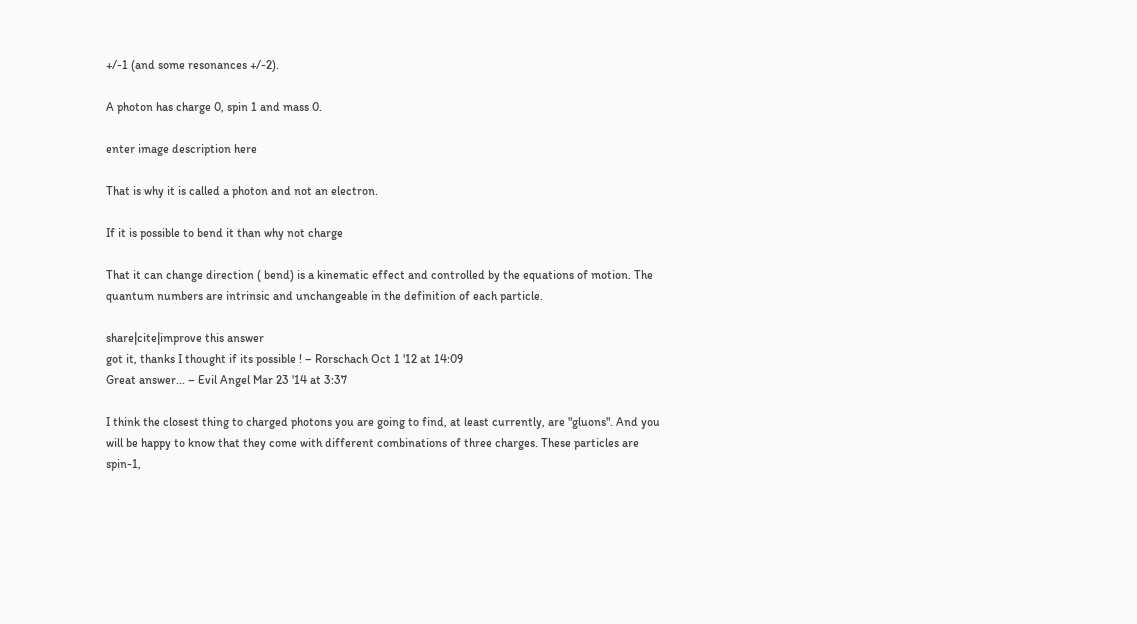+/-1 (and some resonances +/-2).

A photon has charge 0, spin 1 and mass 0.

enter image description here

That is why it is called a photon and not an electron.

If it is possible to bend it than why not charge

That it can change direction ( bend) is a kinematic effect and controlled by the equations of motion. The quantum numbers are intrinsic and unchangeable in the definition of each particle.

share|cite|improve this answer
got it, thanks I thought if its possible ! – Rorschach Oct 1 '12 at 14:09
Great answer... – Evil Angel Mar 23 '14 at 3:37

I think the closest thing to charged photons you are going to find, at least currently, are "gluons". And you will be happy to know that they come with different combinations of three charges. These particles are spin-1,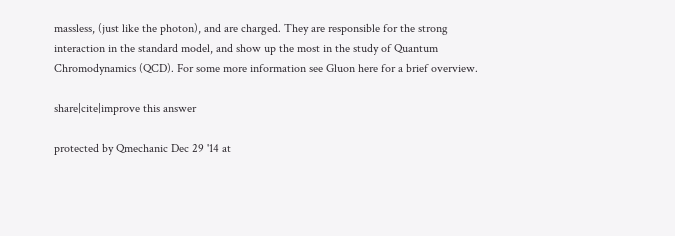massless, (just like the photon), and are charged. They are responsible for the strong interaction in the standard model, and show up the most in the study of Quantum Chromodynamics (QCD). For some more information see Gluon here for a brief overview.

share|cite|improve this answer

protected by Qmechanic Dec 29 '14 at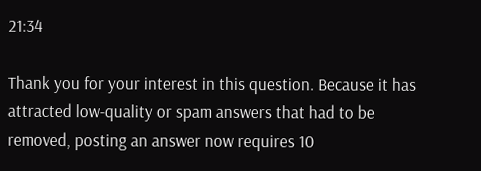21:34

Thank you for your interest in this question. Because it has attracted low-quality or spam answers that had to be removed, posting an answer now requires 10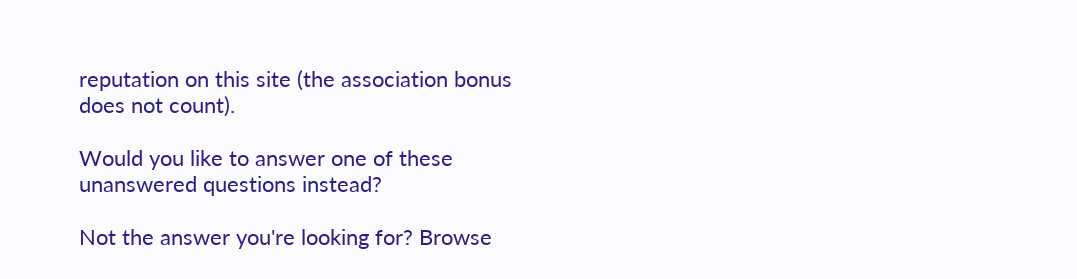reputation on this site (the association bonus does not count).

Would you like to answer one of these unanswered questions instead?

Not the answer you're looking for? Browse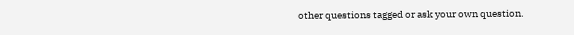other questions tagged or ask your own question.